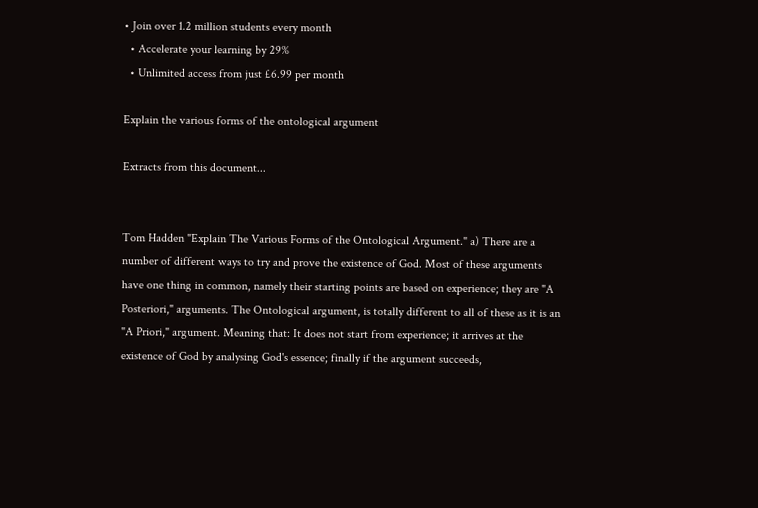• Join over 1.2 million students every month
  • Accelerate your learning by 29%
  • Unlimited access from just £6.99 per month

Explain the various forms of the ontological argument

Extracts from this document...


Tom Hadden "Explain The Various Forms of the Ontological Argument." a) There are a number of different ways to try and prove the existence of God. Most of these arguments have one thing in common, namely their starting points are based on experience; they are "A Posteriori," arguments. The Ontological argument, is totally different to all of these as it is an "A Priori," argument. Meaning that: It does not start from experience; it arrives at the existence of God by analysing God's essence; finally if the argument succeeds,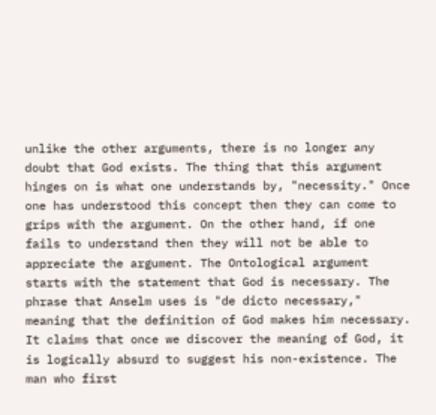unlike the other arguments, there is no longer any doubt that God exists. The thing that this argument hinges on is what one understands by, "necessity." Once one has understood this concept then they can come to grips with the argument. On the other hand, if one fails to understand then they will not be able to appreciate the argument. The Ontological argument starts with the statement that God is necessary. The phrase that Anselm uses is "de dicto necessary," meaning that the definition of God makes him necessary. It claims that once we discover the meaning of God, it is logically absurd to suggest his non-existence. The man who first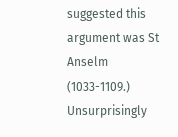suggested this argument was St Anselm (1033-1109.) Unsurprisingly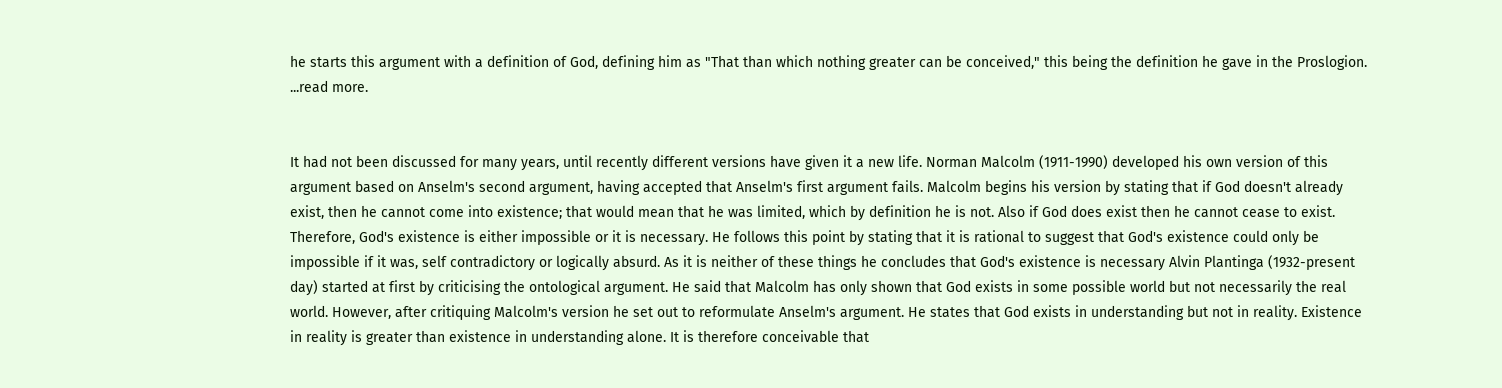he starts this argument with a definition of God, defining him as "That than which nothing greater can be conceived," this being the definition he gave in the Proslogion. ...read more.


It had not been discussed for many years, until recently different versions have given it a new life. Norman Malcolm (1911-1990) developed his own version of this argument based on Anselm's second argument, having accepted that Anselm's first argument fails. Malcolm begins his version by stating that if God doesn't already exist, then he cannot come into existence; that would mean that he was limited, which by definition he is not. Also if God does exist then he cannot cease to exist. Therefore, God's existence is either impossible or it is necessary. He follows this point by stating that it is rational to suggest that God's existence could only be impossible if it was, self contradictory or logically absurd. As it is neither of these things he concludes that God's existence is necessary Alvin Plantinga (1932-present day) started at first by criticising the ontological argument. He said that Malcolm has only shown that God exists in some possible world but not necessarily the real world. However, after critiquing Malcolm's version he set out to reformulate Anselm's argument. He states that God exists in understanding but not in reality. Existence in reality is greater than existence in understanding alone. It is therefore conceivable that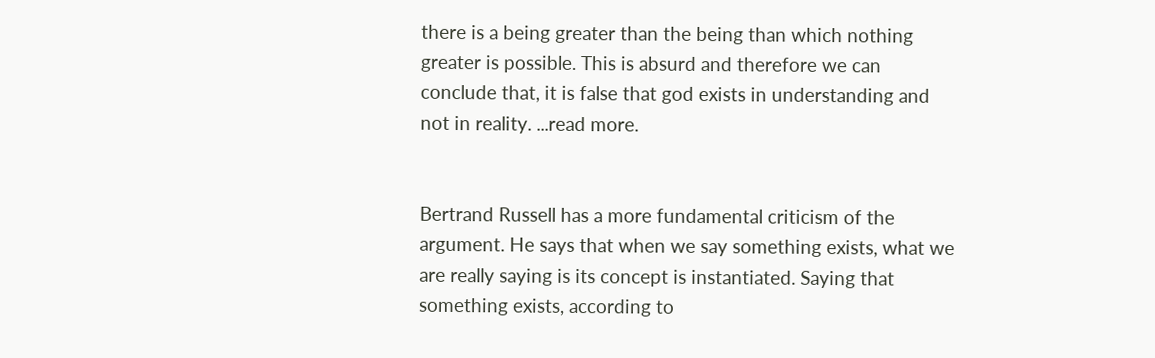there is a being greater than the being than which nothing greater is possible. This is absurd and therefore we can conclude that, it is false that god exists in understanding and not in reality. ...read more.


Bertrand Russell has a more fundamental criticism of the argument. He says that when we say something exists, what we are really saying is its concept is instantiated. Saying that something exists, according to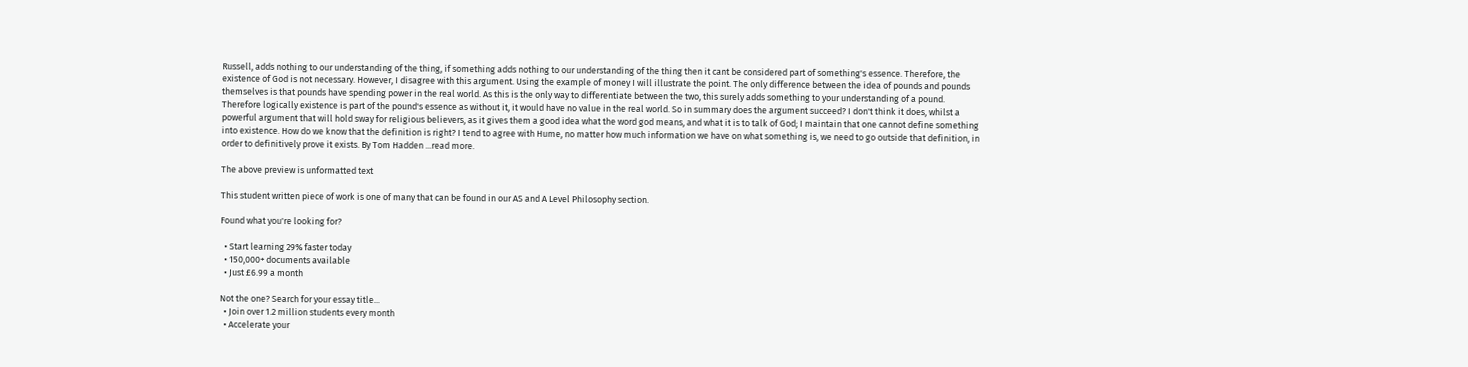Russell, adds nothing to our understanding of the thing, if something adds nothing to our understanding of the thing then it cant be considered part of something's essence. Therefore, the existence of God is not necessary. However, I disagree with this argument. Using the example of money I will illustrate the point. The only difference between the idea of pounds and pounds themselves is that pounds have spending power in the real world. As this is the only way to differentiate between the two, this surely adds something to your understanding of a pound. Therefore logically existence is part of the pound's essence as without it, it would have no value in the real world. So in summary does the argument succeed? I don't think it does, whilst a powerful argument that will hold sway for religious believers, as it gives them a good idea what the word god means, and what it is to talk of God; I maintain that one cannot define something into existence. How do we know that the definition is right? I tend to agree with Hume, no matter how much information we have on what something is, we need to go outside that definition, in order to definitively prove it exists. By Tom Hadden ...read more.

The above preview is unformatted text

This student written piece of work is one of many that can be found in our AS and A Level Philosophy section.

Found what you're looking for?

  • Start learning 29% faster today
  • 150,000+ documents available
  • Just £6.99 a month

Not the one? Search for your essay title...
  • Join over 1.2 million students every month
  • Accelerate your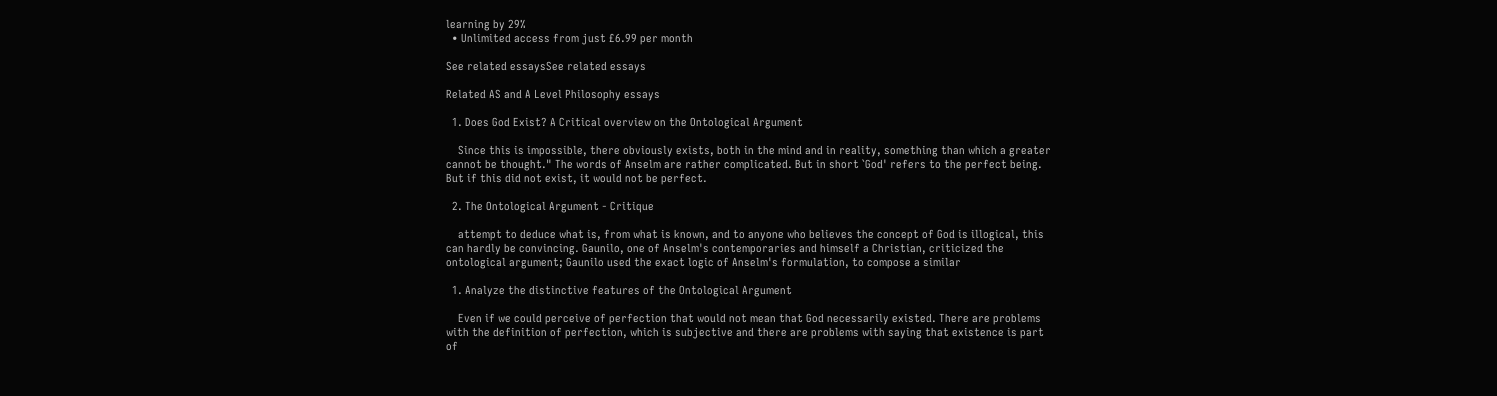learning by 29%
  • Unlimited access from just £6.99 per month

See related essaysSee related essays

Related AS and A Level Philosophy essays

  1. Does God Exist? A Critical overview on the Ontological Argument

    Since this is impossible, there obviously exists, both in the mind and in reality, something than which a greater cannot be thought." The words of Anselm are rather complicated. But in short `God' refers to the perfect being. But if this did not exist, it would not be perfect.

  2. The Ontological Argument - Critique

    attempt to deduce what is, from what is known, and to anyone who believes the concept of God is illogical, this can hardly be convincing. Gaunilo, one of Anselm's contemporaries and himself a Christian, criticized the ontological argument; Gaunilo used the exact logic of Anselm's formulation, to compose a similar

  1. Analyze the distinctive features of the Ontological Argument

    Even if we could perceive of perfection that would not mean that God necessarily existed. There are problems with the definition of perfection, which is subjective and there are problems with saying that existence is part of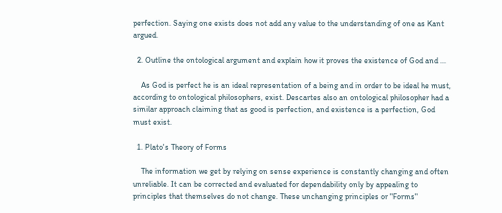perfection. Saying one exists does not add any value to the understanding of one as Kant argued.

  2. Outline the ontological argument and explain how it proves the existence of God and ...

    As God is perfect he is an ideal representation of a being and in order to be ideal he must, according to ontological philosophers, exist. Descartes also an ontological philosopher had a similar approach claiming that as good is perfection, and existence is a perfection, God must exist.

  1. Plato's Theory of Forms

    The information we get by relying on sense experience is constantly changing and often unreliable. It can be corrected and evaluated for dependability only by appealing to principles that themselves do not change. These unchanging principles or "Forms"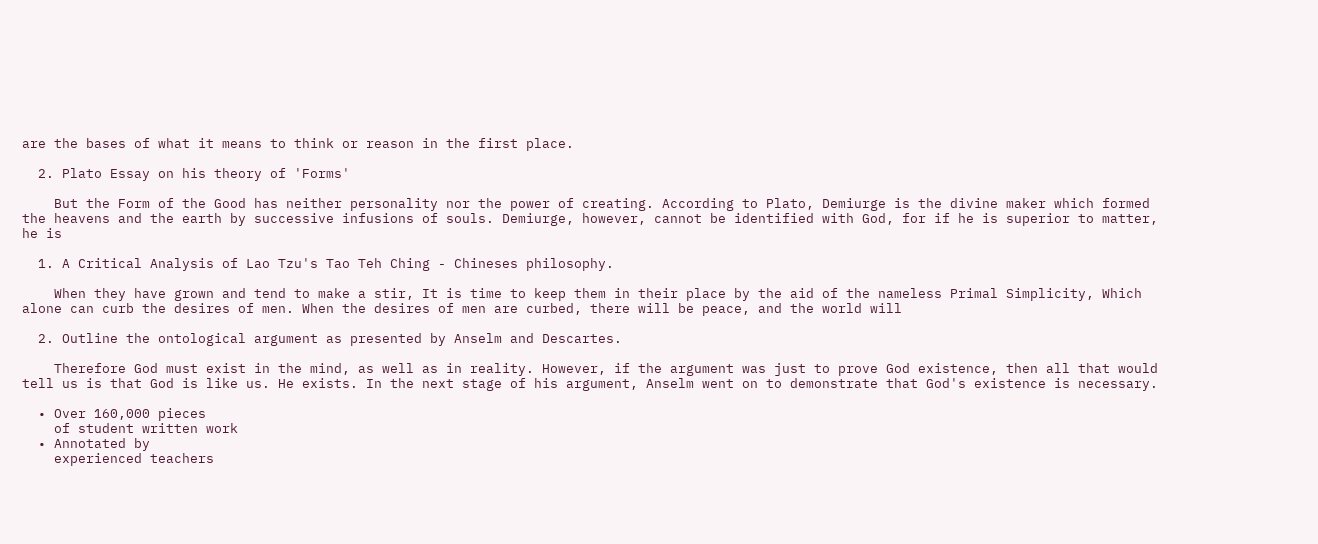are the bases of what it means to think or reason in the first place.

  2. Plato Essay on his theory of 'Forms'

    But the Form of the Good has neither personality nor the power of creating. According to Plato, Demiurge is the divine maker which formed the heavens and the earth by successive infusions of souls. Demiurge, however, cannot be identified with God, for if he is superior to matter, he is

  1. A Critical Analysis of Lao Tzu's Tao Teh Ching - Chineses philosophy.

    When they have grown and tend to make a stir, It is time to keep them in their place by the aid of the nameless Primal Simplicity, Which alone can curb the desires of men. When the desires of men are curbed, there will be peace, and the world will

  2. Outline the ontological argument as presented by Anselm and Descartes.

    Therefore God must exist in the mind, as well as in reality. However, if the argument was just to prove God existence, then all that would tell us is that God is like us. He exists. In the next stage of his argument, Anselm went on to demonstrate that God's existence is necessary.

  • Over 160,000 pieces
    of student written work
  • Annotated by
    experienced teachers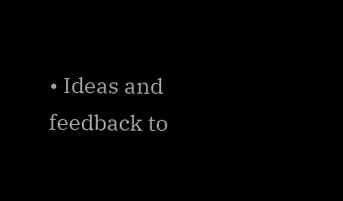• Ideas and feedback to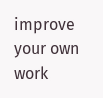improve your own work